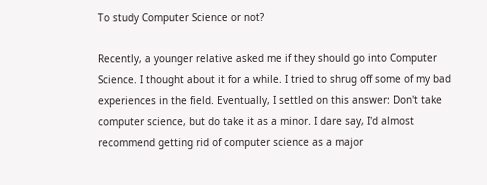To study Computer Science or not?

Recently, a younger relative asked me if they should go into Computer Science. I thought about it for a while. I tried to shrug off some of my bad experiences in the field. Eventually, I settled on this answer: Don't take computer science, but do take it as a minor. I dare say, I'd almost recommend getting rid of computer science as a major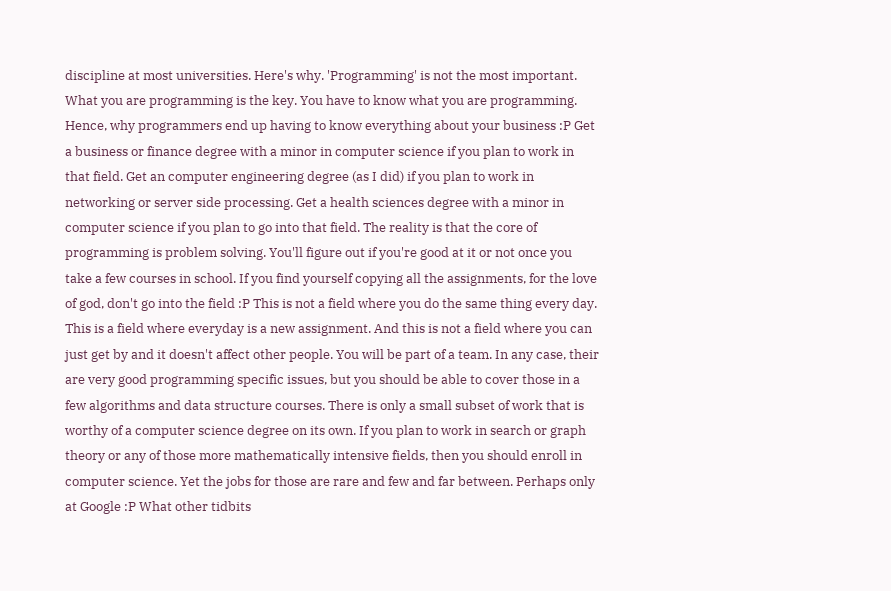discipline at most universities. Here's why. 'Programming' is not the most important. What you are programming is the key. You have to know what you are programming. Hence, why programmers end up having to know everything about your business :P Get a business or finance degree with a minor in computer science if you plan to work in that field. Get an computer engineering degree (as I did) if you plan to work in networking or server side processing. Get a health sciences degree with a minor in computer science if you plan to go into that field. The reality is that the core of programming is problem solving. You'll figure out if you're good at it or not once you take a few courses in school. If you find yourself copying all the assignments, for the love of god, don't go into the field :P This is not a field where you do the same thing every day. This is a field where everyday is a new assignment. And this is not a field where you can just get by and it doesn't affect other people. You will be part of a team. In any case, their are very good programming specific issues, but you should be able to cover those in a few algorithms and data structure courses. There is only a small subset of work that is worthy of a computer science degree on its own. If you plan to work in search or graph theory or any of those more mathematically intensive fields, then you should enroll in computer science. Yet the jobs for those are rare and few and far between. Perhaps only at Google :P What other tidbits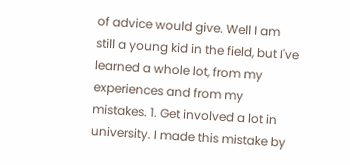of advice would give. Well I am still a young kid in the field, but I've learned a whole lot, from my experiences and from my mistakes. 1. Get involved a lot in university. I made this mistake by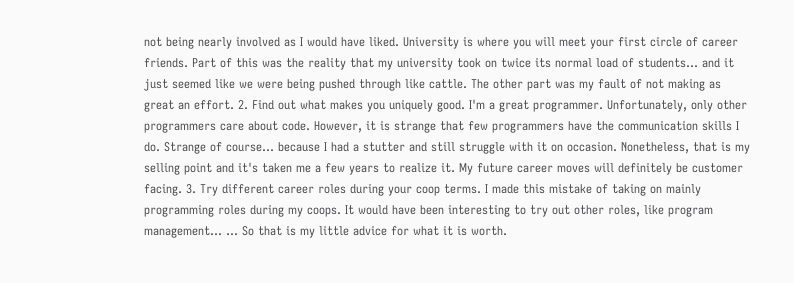not being nearly involved as I would have liked. University is where you will meet your first circle of career friends. Part of this was the reality that my university took on twice its normal load of students... and it just seemed like we were being pushed through like cattle. The other part was my fault of not making as great an effort. 2. Find out what makes you uniquely good. I'm a great programmer. Unfortunately, only other programmers care about code. However, it is strange that few programmers have the communication skills I do. Strange of course... because I had a stutter and still struggle with it on occasion. Nonetheless, that is my selling point and it's taken me a few years to realize it. My future career moves will definitely be customer facing. 3. Try different career roles during your coop terms. I made this mistake of taking on mainly programming roles during my coops. It would have been interesting to try out other roles, like program management... ... So that is my little advice for what it is worth.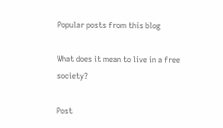Popular posts from this blog

What does it mean to live in a free society?

Post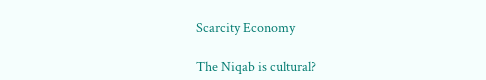Scarcity Economy

The Niqab is cultural?